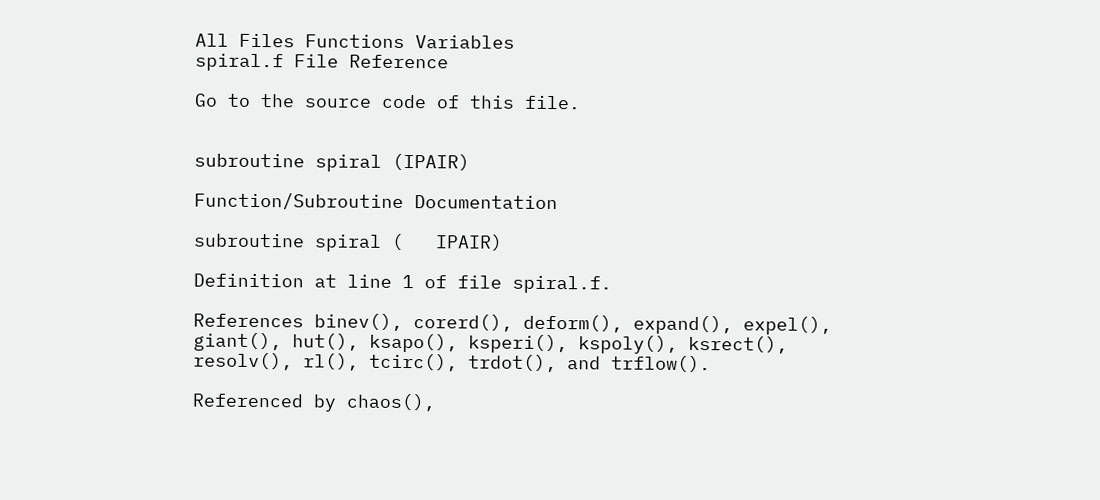All Files Functions Variables
spiral.f File Reference

Go to the source code of this file.


subroutine spiral (IPAIR)

Function/Subroutine Documentation

subroutine spiral (   IPAIR)

Definition at line 1 of file spiral.f.

References binev(), corerd(), deform(), expand(), expel(), giant(), hut(), ksapo(), ksperi(), kspoly(), ksrect(), resolv(), rl(), tcirc(), trdot(), and trflow().

Referenced by chaos(),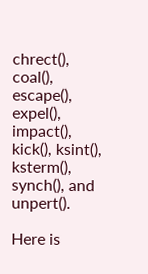chrect(), coal(), escape(), expel(), impact(), kick(), ksint(), ksterm(), synch(), and unpert().

Here is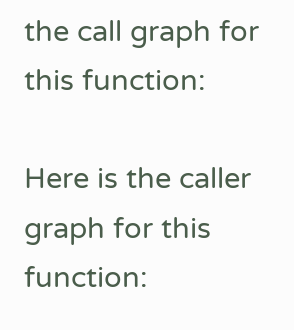the call graph for this function:

Here is the caller graph for this function: